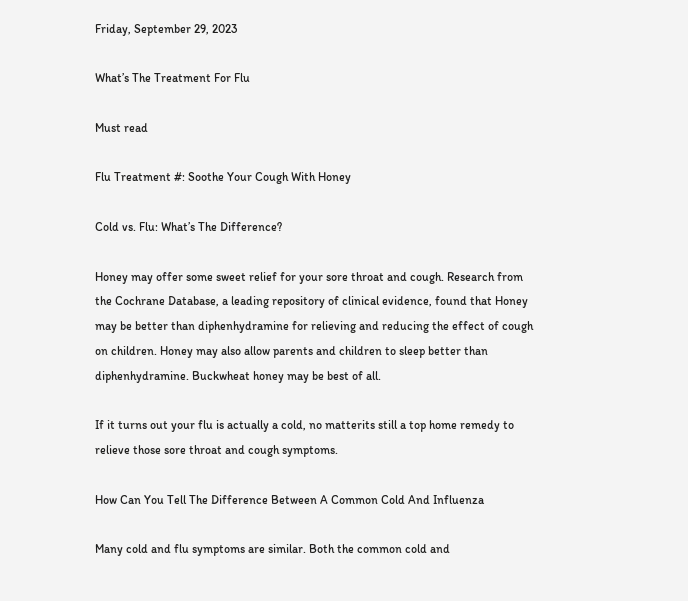Friday, September 29, 2023

What’s The Treatment For Flu

Must read

Flu Treatment #: Soothe Your Cough With Honey

Cold vs. Flu: What’s The Difference?

Honey may offer some sweet relief for your sore throat and cough. Research from the Cochrane Database, a leading repository of clinical evidence, found that Honey may be better than diphenhydramine for relieving and reducing the effect of cough on children. Honey may also allow parents and children to sleep better than diphenhydramine. Buckwheat honey may be best of all.

If it turns out your flu is actually a cold, no matterits still a top home remedy to relieve those sore throat and cough symptoms.

How Can You Tell The Difference Between A Common Cold And Influenza

Many cold and flu symptoms are similar. Both the common cold and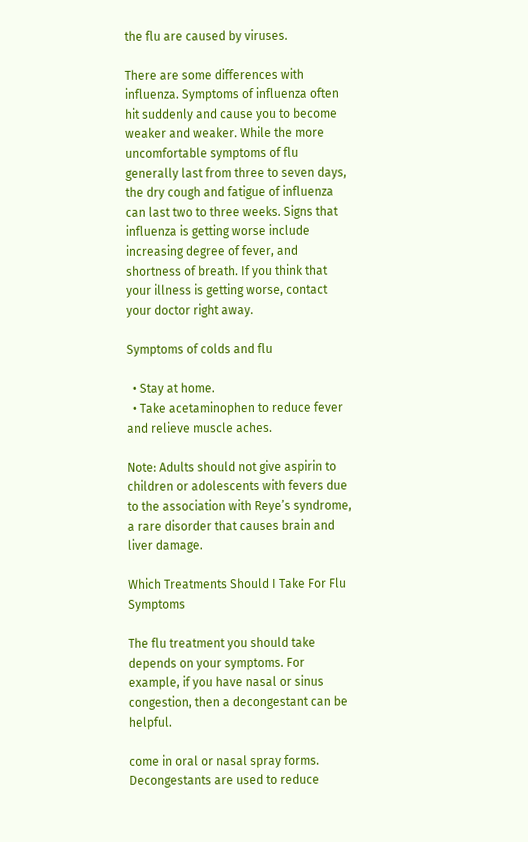the flu are caused by viruses.

There are some differences with influenza. Symptoms of influenza often hit suddenly and cause you to become weaker and weaker. While the more uncomfortable symptoms of flu generally last from three to seven days, the dry cough and fatigue of influenza can last two to three weeks. Signs that influenza is getting worse include increasing degree of fever, and shortness of breath. If you think that your illness is getting worse, contact your doctor right away.

Symptoms of colds and flu

  • Stay at home.
  • Take acetaminophen to reduce fever and relieve muscle aches.

Note: Adults should not give aspirin to children or adolescents with fevers due to the association with Reye’s syndrome, a rare disorder that causes brain and liver damage.

Which Treatments Should I Take For Flu Symptoms

The flu treatment you should take depends on your symptoms. For example, if you have nasal or sinus congestion, then a decongestant can be helpful.

come in oral or nasal spray forms. Decongestants are used to reduce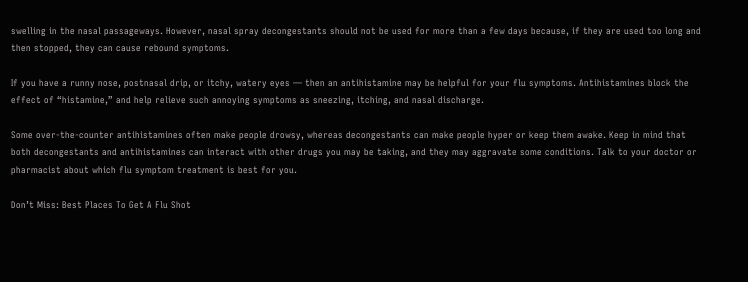swelling in the nasal passageways. However, nasal spray decongestants should not be used for more than a few days because, if they are used too long and then stopped, they can cause rebound symptoms.

If you have a runny nose, postnasal drip, or itchy, watery eyes — then an antihistamine may be helpful for your flu symptoms. Antihistamines block the effect of “histamine,” and help relieve such annoying symptoms as sneezing, itching, and nasal discharge.

Some over-the-counter antihistamines often make people drowsy, whereas decongestants can make people hyper or keep them awake. Keep in mind that both decongestants and antihistamines can interact with other drugs you may be taking, and they may aggravate some conditions. Talk to your doctor or pharmacist about which flu symptom treatment is best for you.

Don’t Miss: Best Places To Get A Flu Shot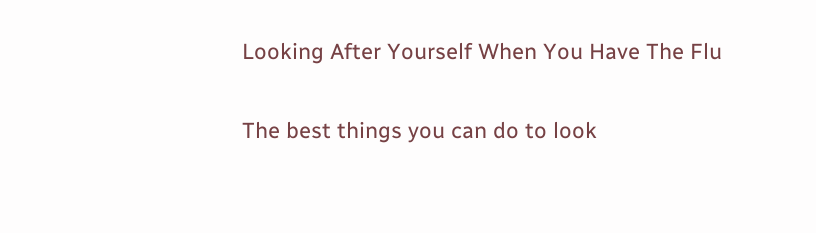Looking After Yourself When You Have The Flu

The best things you can do to look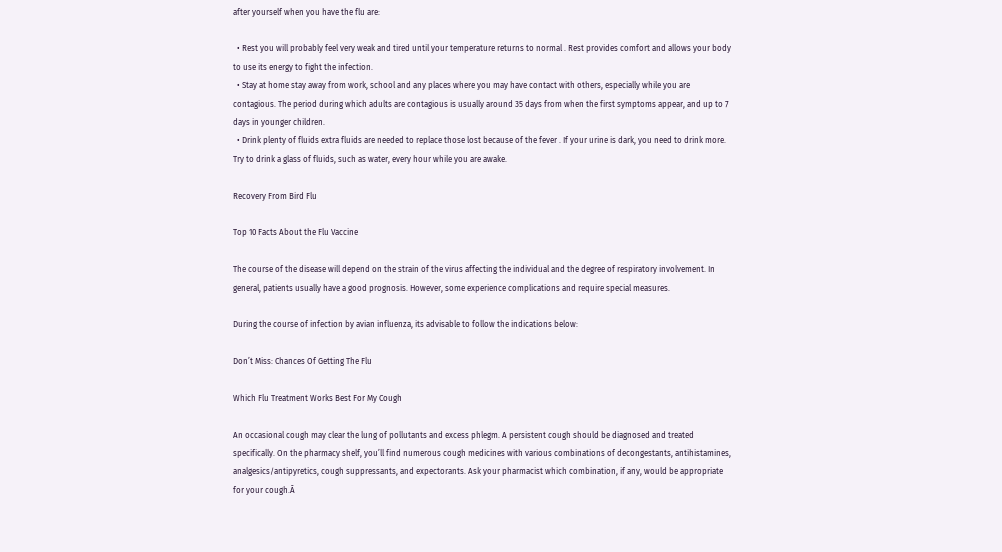after yourself when you have the flu are:

  • Rest you will probably feel very weak and tired until your temperature returns to normal . Rest provides comfort and allows your body to use its energy to fight the infection.
  • Stay at home stay away from work, school and any places where you may have contact with others, especially while you are contagious. The period during which adults are contagious is usually around 35 days from when the first symptoms appear, and up to 7 days in younger children.
  • Drink plenty of fluids extra fluids are needed to replace those lost because of the fever . If your urine is dark, you need to drink more. Try to drink a glass of fluids, such as water, every hour while you are awake.

Recovery From Bird Flu

Top 10 Facts About the Flu Vaccine

The course of the disease will depend on the strain of the virus affecting the individual and the degree of respiratory involvement. In general, patients usually have a good prognosis. However, some experience complications and require special measures.

During the course of infection by avian influenza, its advisable to follow the indications below:

Don’t Miss: Chances Of Getting The Flu

Which Flu Treatment Works Best For My Cough

An occasional cough may clear the lung of pollutants and excess phlegm. A persistent cough should be diagnosed and treated specifically. On the pharmacy shelf, you’ll find numerous cough medicines with various combinations of decongestants, antihistamines, analgesics/antipyretics, cough suppressants, and expectorants. Ask your pharmacist which combination, if any, would be appropriate for your cough.Ã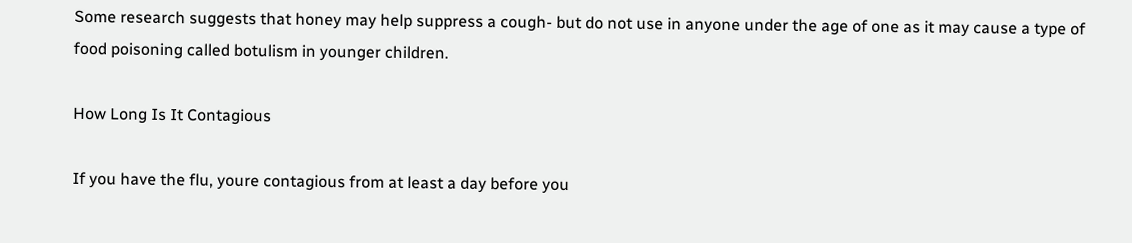Some research suggests that honey may help suppress a cough- but do not use in anyone under the age of one as it may cause a type of food poisoning called botulism in younger children.

How Long Is It Contagious

If you have the flu, youre contagious from at least a day before you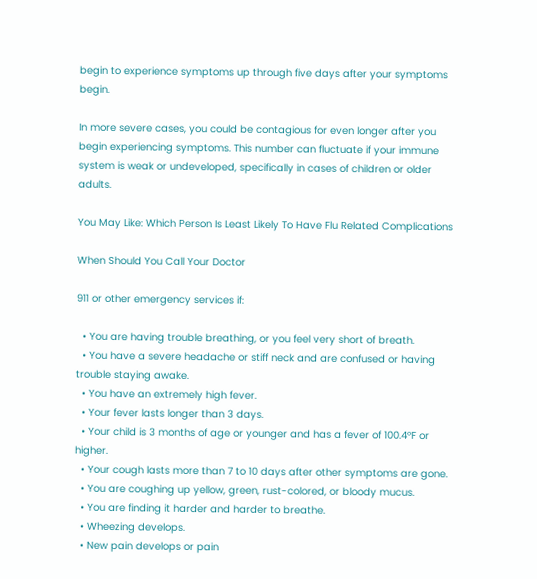begin to experience symptoms up through five days after your symptoms begin.

In more severe cases, you could be contagious for even longer after you begin experiencing symptoms. This number can fluctuate if your immune system is weak or undeveloped, specifically in cases of children or older adults.

You May Like: Which Person Is Least Likely To Have Flu Related Complications

When Should You Call Your Doctor

911 or other emergency services if:

  • You are having trouble breathing, or you feel very short of breath.
  • You have a severe headache or stiff neck and are confused or having trouble staying awake.
  • You have an extremely high fever.
  • Your fever lasts longer than 3 days.
  • Your child is 3 months of age or younger and has a fever of 100.4°F or higher.
  • Your cough lasts more than 7 to 10 days after other symptoms are gone.
  • You are coughing up yellow, green, rust-colored, or bloody mucus.
  • You are finding it harder and harder to breathe.
  • Wheezing develops.
  • New pain develops or pain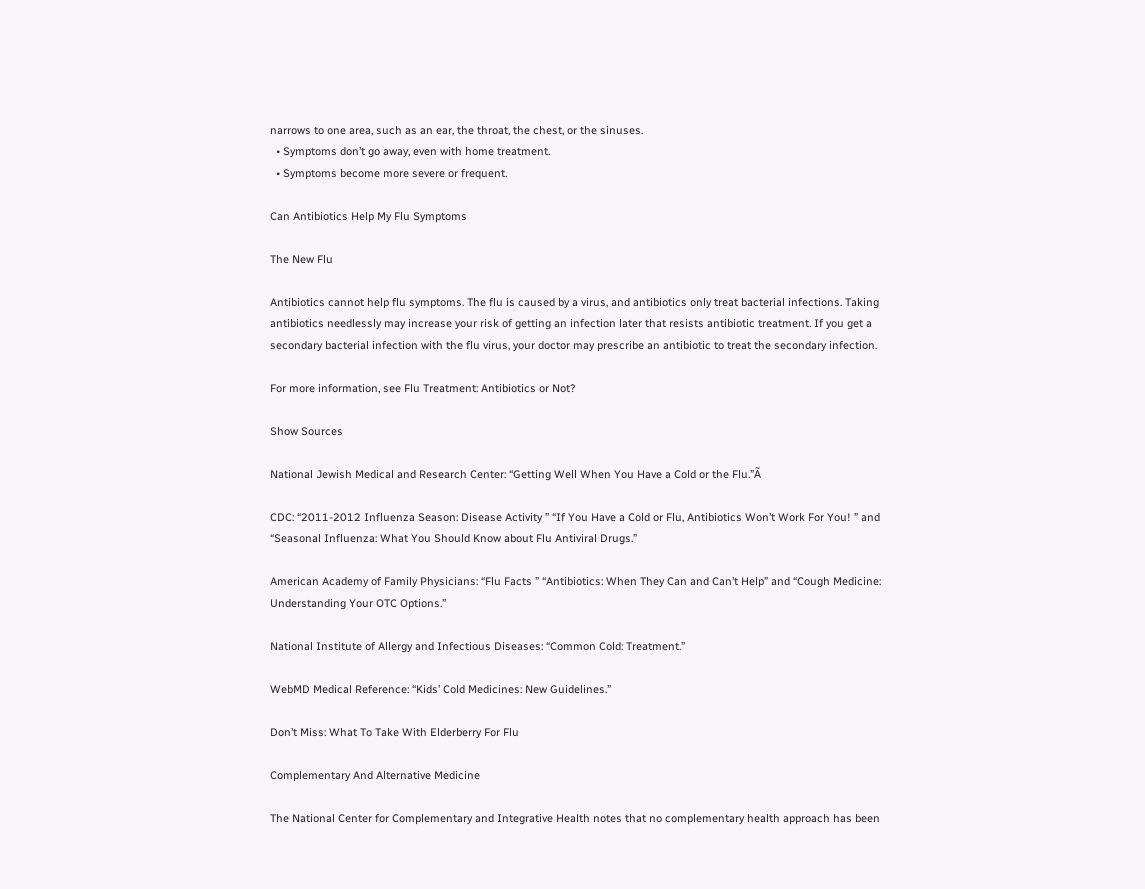narrows to one area, such as an ear, the throat, the chest, or the sinuses.
  • Symptoms don’t go away, even with home treatment.
  • Symptoms become more severe or frequent.

Can Antibiotics Help My Flu Symptoms

The New Flu

Antibiotics cannot help flu symptoms. The flu is caused by a virus, and antibiotics only treat bacterial infections. Taking antibiotics needlessly may increase your risk of getting an infection later that resists antibiotic treatment. If you get a secondary bacterial infection with the flu virus, your doctor may prescribe an antibiotic to treat the secondary infection.

For more information, see Flu Treatment: Antibiotics or Not?

Show Sources

National Jewish Medical and Research Center: “Getting Well When You Have a Cold or the Flu.”Ã

CDC: “2011-2012 Influenza Season: Disease Activity ” “If You Have a Cold or Flu, Antibiotics Won’t Work For You! ” and “Seasonal Influenza: What You Should Know about Flu Antiviral Drugs.”

American Academy of Family Physicians: “Flu Facts ” “Antibiotics: When They Can and Can’t Help” and “Cough Medicine: Understanding Your OTC Options.”

National Institute of Allergy and Infectious Diseases: “Common Cold: Treatment.”

WebMD Medical Reference: “Kids’ Cold Medicines: New Guidelines.”

Don’t Miss: What To Take With Elderberry For Flu

Complementary And Alternative Medicine

The National Center for Complementary and Integrative Health notes that no complementary health approach has been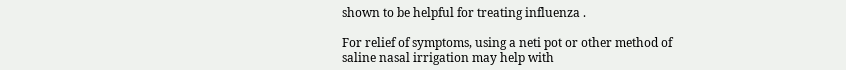shown to be helpful for treating influenza .

For relief of symptoms, using a neti pot or other method of saline nasal irrigation may help with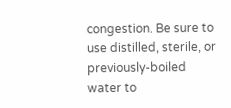congestion. Be sure to use distilled, sterile, or previously-boiled water to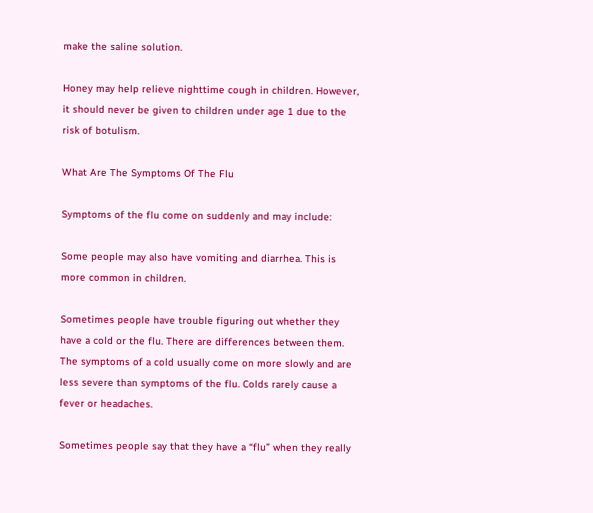make the saline solution.

Honey may help relieve nighttime cough in children. However, it should never be given to children under age 1 due to the risk of botulism.

What Are The Symptoms Of The Flu

Symptoms of the flu come on suddenly and may include:

Some people may also have vomiting and diarrhea. This is more common in children.

Sometimes people have trouble figuring out whether they have a cold or the flu. There are differences between them. The symptoms of a cold usually come on more slowly and are less severe than symptoms of the flu. Colds rarely cause a fever or headaches.

Sometimes people say that they have a “flu” when they really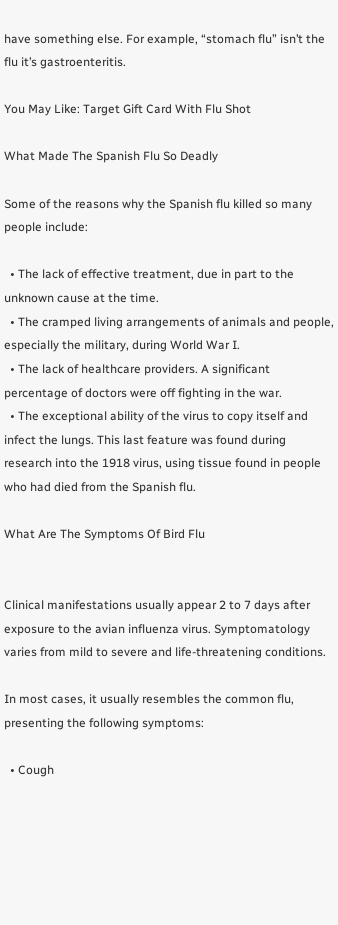have something else. For example, “stomach flu” isn’t the flu it’s gastroenteritis.

You May Like: Target Gift Card With Flu Shot

What Made The Spanish Flu So Deadly

Some of the reasons why the Spanish flu killed so many people include:

  • The lack of effective treatment, due in part to the unknown cause at the time.
  • The cramped living arrangements of animals and people, especially the military, during World War I.
  • The lack of healthcare providers. A significant percentage of doctors were off fighting in the war.
  • The exceptional ability of the virus to copy itself and infect the lungs. This last feature was found during research into the 1918 virus, using tissue found in people who had died from the Spanish flu.

What Are The Symptoms Of Bird Flu


Clinical manifestations usually appear 2 to 7 days after exposure to the avian influenza virus. Symptomatology varies from mild to severe and life-threatening conditions.

In most cases, it usually resembles the common flu, presenting the following symptoms:

  • Cough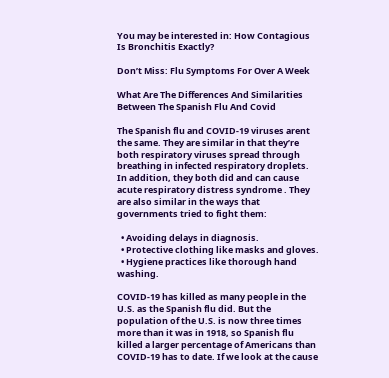You may be interested in: How Contagious Is Bronchitis Exactly?

Don’t Miss: Flu Symptoms For Over A Week

What Are The Differences And Similarities Between The Spanish Flu And Covid

The Spanish flu and COVID-19 viruses arent the same. They are similar in that they’re both respiratory viruses spread through breathing in infected respiratory droplets. In addition, they both did and can cause acute respiratory distress syndrome . They are also similar in the ways that governments tried to fight them:

  • Avoiding delays in diagnosis.
  • Protective clothing like masks and gloves.
  • Hygiene practices like thorough hand washing.

COVID-19 has killed as many people in the U.S. as the Spanish flu did. But the population of the U.S. is now three times more than it was in 1918, so Spanish flu killed a larger percentage of Americans than COVID-19 has to date. If we look at the cause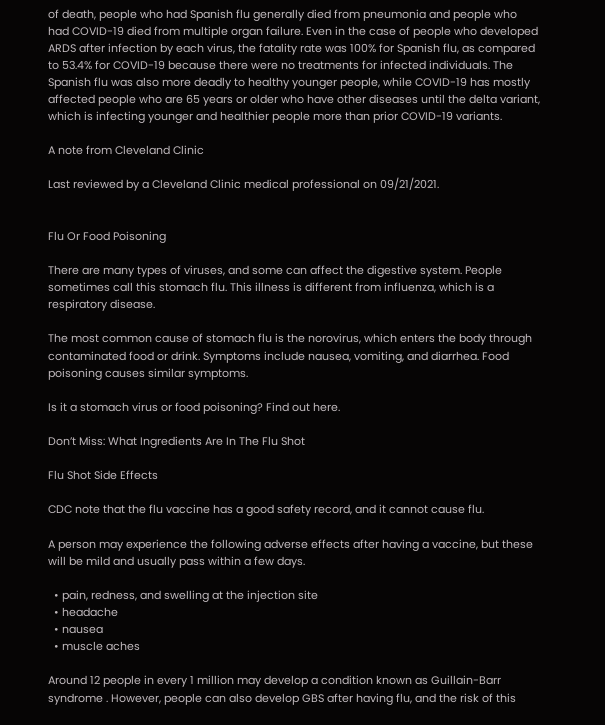of death, people who had Spanish flu generally died from pneumonia and people who had COVID-19 died from multiple organ failure. Even in the case of people who developed ARDS after infection by each virus, the fatality rate was 100% for Spanish flu, as compared to 53.4% for COVID-19 because there were no treatments for infected individuals. The Spanish flu was also more deadly to healthy younger people, while COVID-19 has mostly affected people who are 65 years or older who have other diseases until the delta variant, which is infecting younger and healthier people more than prior COVID-19 variants.

A note from Cleveland Clinic

Last reviewed by a Cleveland Clinic medical professional on 09/21/2021.


Flu Or Food Poisoning

There are many types of viruses, and some can affect the digestive system. People sometimes call this stomach flu. This illness is different from influenza, which is a respiratory disease.

The most common cause of stomach flu is the norovirus, which enters the body through contaminated food or drink. Symptoms include nausea, vomiting, and diarrhea. Food poisoning causes similar symptoms.

Is it a stomach virus or food poisoning? Find out here.

Don’t Miss: What Ingredients Are In The Flu Shot

Flu Shot Side Effects

CDC note that the flu vaccine has a good safety record, and it cannot cause flu.

A person may experience the following adverse effects after having a vaccine, but these will be mild and usually pass within a few days.

  • pain, redness, and swelling at the injection site
  • headache
  • nausea
  • muscle aches

Around 12 people in every 1 million may develop a condition known as Guillain-Barr syndrome . However, people can also develop GBS after having flu, and the risk of this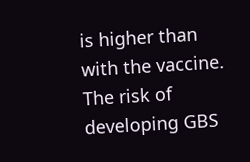is higher than with the vaccine. The risk of developing GBS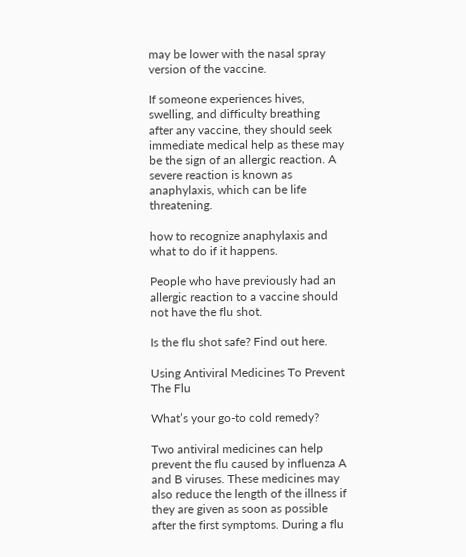may be lower with the nasal spray version of the vaccine.

If someone experiences hives, swelling, and difficulty breathing after any vaccine, they should seek immediate medical help as these may be the sign of an allergic reaction. A severe reaction is known as anaphylaxis, which can be life threatening.

how to recognize anaphylaxis and what to do if it happens.

People who have previously had an allergic reaction to a vaccine should not have the flu shot.

Is the flu shot safe? Find out here.

Using Antiviral Medicines To Prevent The Flu

What’s your go-to cold remedy?

Two antiviral medicines can help prevent the flu caused by influenza A and B viruses. These medicines may also reduce the length of the illness if they are given as soon as possible after the first symptoms. During a flu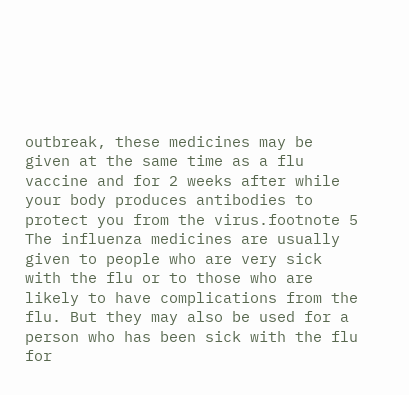outbreak, these medicines may be given at the same time as a flu vaccine and for 2 weeks after while your body produces antibodies to protect you from the virus.footnote 5 The influenza medicines are usually given to people who are very sick with the flu or to those who are likely to have complications from the flu. But they may also be used for a person who has been sick with the flu for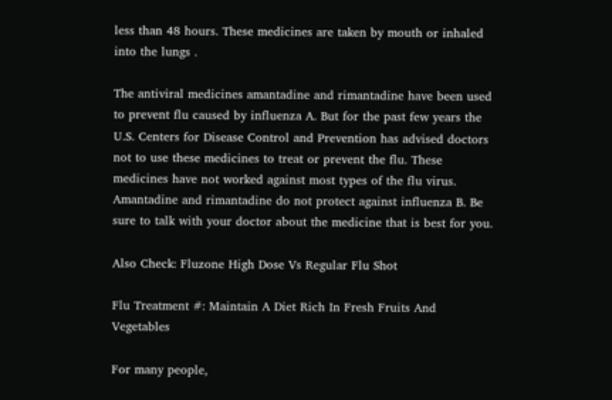less than 48 hours. These medicines are taken by mouth or inhaled into the lungs .

The antiviral medicines amantadine and rimantadine have been used to prevent flu caused by influenza A. But for the past few years the U.S. Centers for Disease Control and Prevention has advised doctors not to use these medicines to treat or prevent the flu. These medicines have not worked against most types of the flu virus. Amantadine and rimantadine do not protect against influenza B. Be sure to talk with your doctor about the medicine that is best for you.

Also Check: Fluzone High Dose Vs Regular Flu Shot

Flu Treatment #: Maintain A Diet Rich In Fresh Fruits And Vegetables

For many people,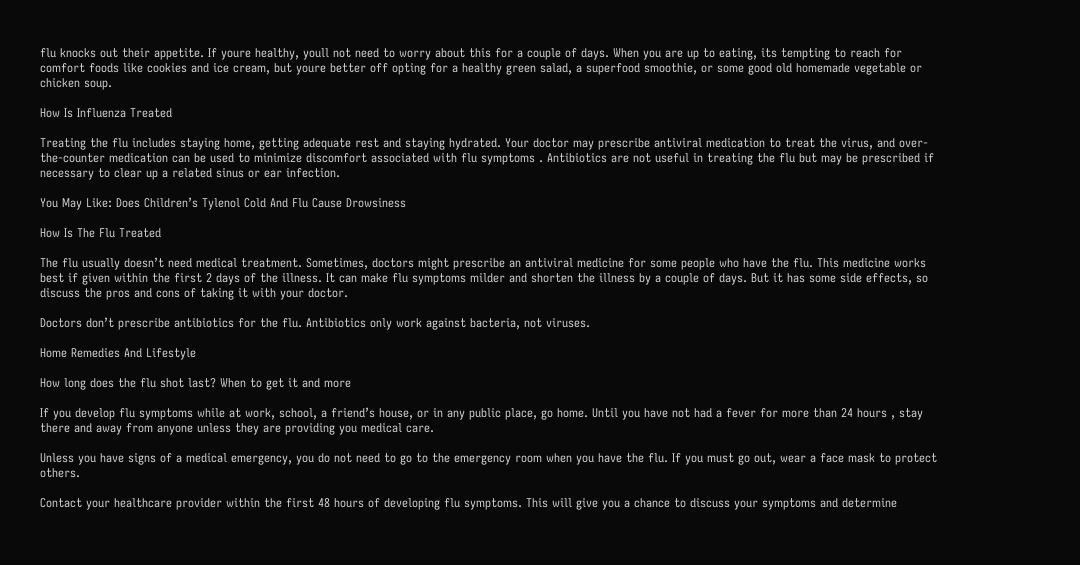flu knocks out their appetite. If youre healthy, youll not need to worry about this for a couple of days. When you are up to eating, its tempting to reach for comfort foods like cookies and ice cream, but youre better off opting for a healthy green salad, a superfood smoothie, or some good old homemade vegetable or chicken soup.

How Is Influenza Treated

Treating the flu includes staying home, getting adequate rest and staying hydrated. Your doctor may prescribe antiviral medication to treat the virus, and over-the-counter medication can be used to minimize discomfort associated with flu symptoms . Antibiotics are not useful in treating the flu but may be prescribed if necessary to clear up a related sinus or ear infection.

You May Like: Does Children’s Tylenol Cold And Flu Cause Drowsiness

How Is The Flu Treated

The flu usually doesn’t need medical treatment. Sometimes, doctors might prescribe an antiviral medicine for some people who have the flu. This medicine works best if given within the first 2 days of the illness. It can make flu symptoms milder and shorten the illness by a couple of days. But it has some side effects, so discuss the pros and cons of taking it with your doctor.

Doctors don’t prescribe antibiotics for the flu. Antibiotics only work against bacteria, not viruses.

Home Remedies And Lifestyle

How long does the flu shot last? When to get it and more

If you develop flu symptoms while at work, school, a friend’s house, or in any public place, go home. Until you have not had a fever for more than 24 hours , stay there and away from anyone unless they are providing you medical care.

Unless you have signs of a medical emergency, you do not need to go to the emergency room when you have the flu. If you must go out, wear a face mask to protect others.

Contact your healthcare provider within the first 48 hours of developing flu symptoms. This will give you a chance to discuss your symptoms and determine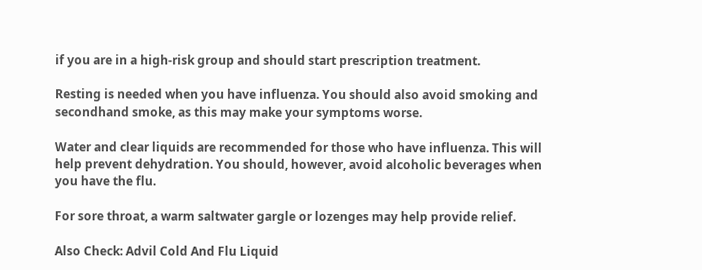if you are in a high-risk group and should start prescription treatment.

Resting is needed when you have influenza. You should also avoid smoking and secondhand smoke, as this may make your symptoms worse.

Water and clear liquids are recommended for those who have influenza. This will help prevent dehydration. You should, however, avoid alcoholic beverages when you have the flu.

For sore throat, a warm saltwater gargle or lozenges may help provide relief.

Also Check: Advil Cold And Flu Liquid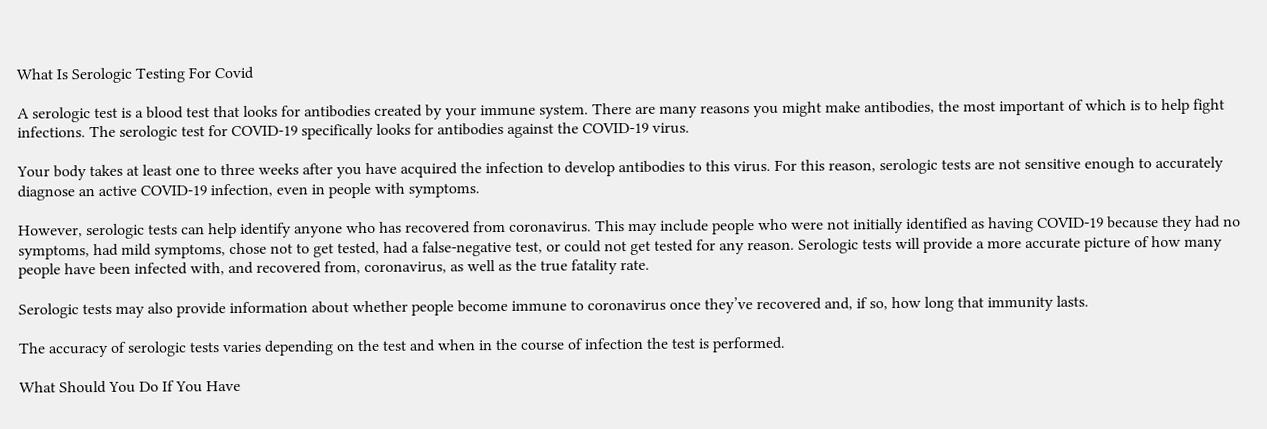What Is Serologic Testing For Covid

A serologic test is a blood test that looks for antibodies created by your immune system. There are many reasons you might make antibodies, the most important of which is to help fight infections. The serologic test for COVID-19 specifically looks for antibodies against the COVID-19 virus.

Your body takes at least one to three weeks after you have acquired the infection to develop antibodies to this virus. For this reason, serologic tests are not sensitive enough to accurately diagnose an active COVID-19 infection, even in people with symptoms.

However, serologic tests can help identify anyone who has recovered from coronavirus. This may include people who were not initially identified as having COVID-19 because they had no symptoms, had mild symptoms, chose not to get tested, had a false-negative test, or could not get tested for any reason. Serologic tests will provide a more accurate picture of how many people have been infected with, and recovered from, coronavirus, as well as the true fatality rate.

Serologic tests may also provide information about whether people become immune to coronavirus once they’ve recovered and, if so, how long that immunity lasts.

The accuracy of serologic tests varies depending on the test and when in the course of infection the test is performed.

What Should You Do If You Have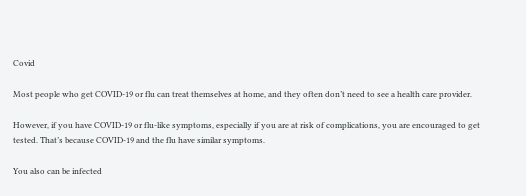Covid

Most people who get COVID-19 or flu can treat themselves at home, and they often don’t need to see a health care provider.

However, if you have COVID-19 or flu-like symptoms, especially if you are at risk of complications, you are encouraged to get tested. That’s because COVID-19 and the flu have similar symptoms.

You also can be infected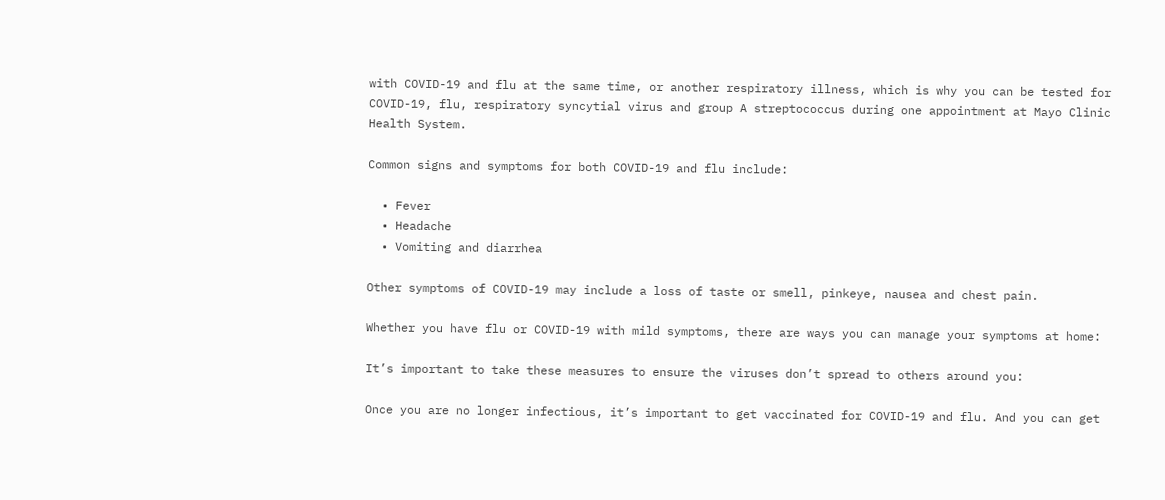with COVID-19 and flu at the same time, or another respiratory illness, which is why you can be tested for COVID-19, flu, respiratory syncytial virus and group A streptococcus during one appointment at Mayo Clinic Health System.

Common signs and symptoms for both COVID-19 and flu include:

  • Fever
  • Headache
  • Vomiting and diarrhea

Other symptoms of COVID-19 may include a loss of taste or smell, pinkeye, nausea and chest pain.

Whether you have flu or COVID-19 with mild symptoms, there are ways you can manage your symptoms at home:

It’s important to take these measures to ensure the viruses don’t spread to others around you:

Once you are no longer infectious, it’s important to get vaccinated for COVID-19 and flu. And you can get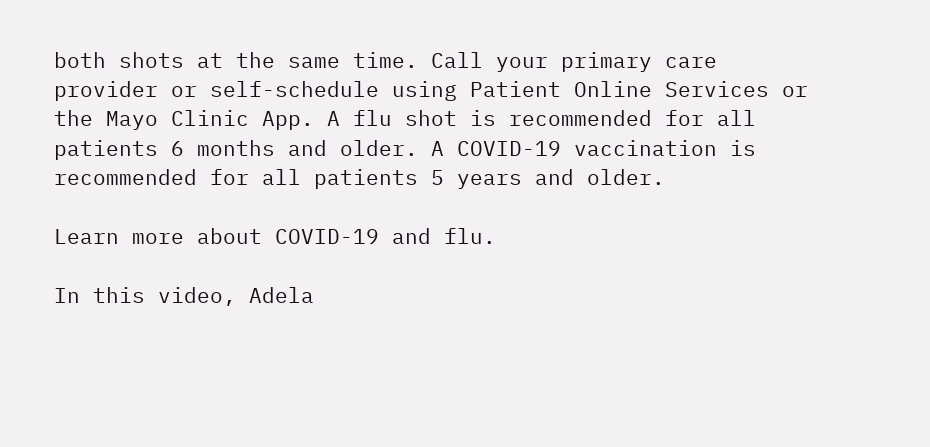both shots at the same time. Call your primary care provider or self-schedule using Patient Online Services or the Mayo Clinic App. A flu shot is recommended for all patients 6 months and older. A COVID-19 vaccination is recommended for all patients 5 years and older.

Learn more about COVID-19 and flu.

In this video, Adela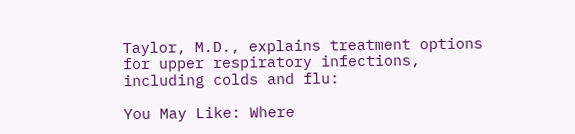Taylor, M.D., explains treatment options for upper respiratory infections, including colds and flu:

You May Like: Where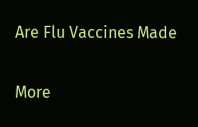Are Flu Vaccines Made

More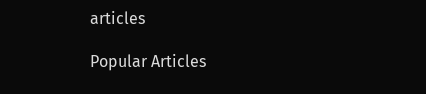articles

Popular Articles